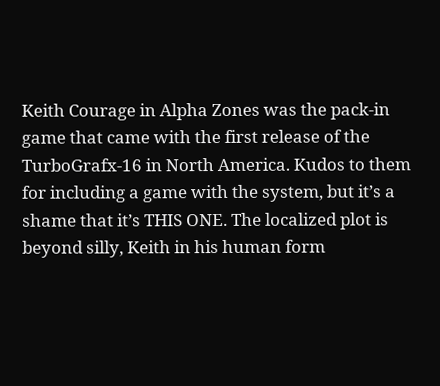Keith Courage in Alpha Zones was the pack-in game that came with the first release of the TurboGrafx-16 in North America. Kudos to them for including a game with the system, but it’s a shame that it’s THIS ONE. The localized plot is beyond silly, Keith in his human form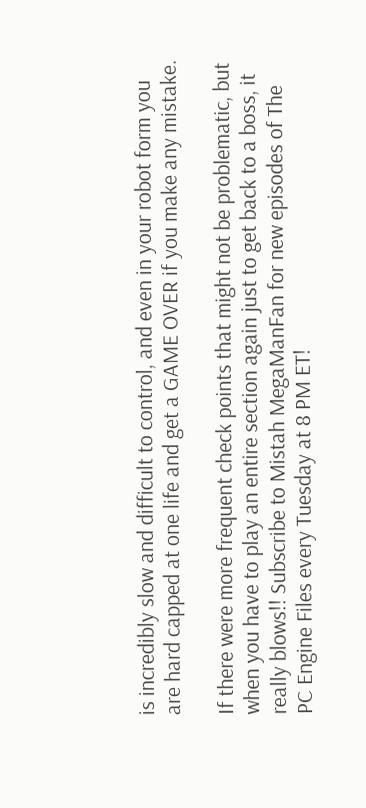is incredibly slow and difficult to control, and even in your robot form you are hard capped at one life and get a GAME OVER if you make any mistake.

If there were more frequent check points that might not be problematic, but when you have to play an entire section again just to get back to a boss, it really blows!! Subscribe to Mistah MegaManFan for new episodes of The PC Engine Files every Tuesday at 8 PM ET!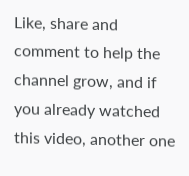Like, share and comment to help the channel grow, and if you already watched this video, another one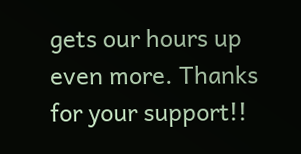gets our hours up even more. Thanks for your support!!